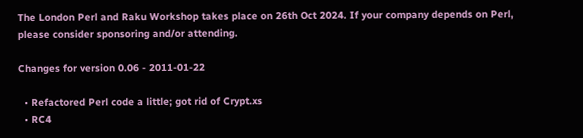The London Perl and Raku Workshop takes place on 26th Oct 2024. If your company depends on Perl, please consider sponsoring and/or attending.

Changes for version 0.06 - 2011-01-22

  • Refactored Perl code a little; got rid of Crypt.xs
  • RC4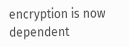encryption is now dependent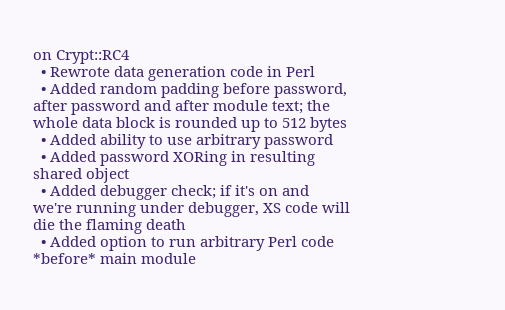on Crypt::RC4
  • Rewrote data generation code in Perl
  • Added random padding before password, after password and after module text; the whole data block is rounded up to 512 bytes
  • Added ability to use arbitrary password
  • Added password XORing in resulting shared object
  • Added debugger check; if it's on and we're running under debugger, XS code will die the flaming death
  • Added option to run arbitrary Perl code *before* main module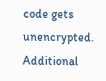code gets unencrypted. Additional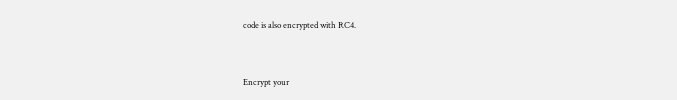code is also encrypted with RC4.


Encrypt your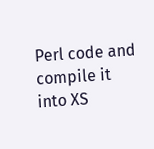Perl code and compile it into XS